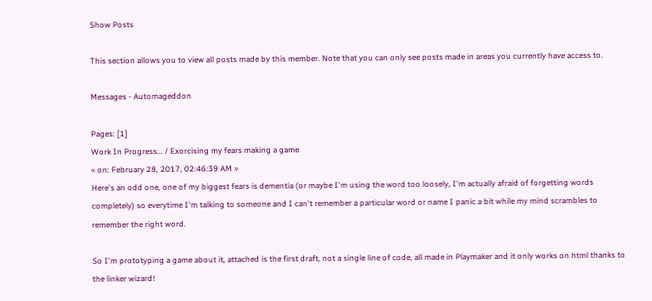Show Posts

This section allows you to view all posts made by this member. Note that you can only see posts made in areas you currently have access to.

Messages - Automageddon

Pages: [1]
Work In Progress... / Exorcising my fears making a game
« on: February 28, 2017, 02:46:39 AM »
Here's an odd one, one of my biggest fears is dementia (or maybe I'm using the word too loosely, I'm actually afraid of forgetting words completely) so everytime I'm talking to someone and I can't remember a particular word or name I panic a bit while my mind scrambles to remember the right word.

So I'm prototyping a game about it, attached is the first draft, not a single line of code, all made in Playmaker and it only works on html thanks to the linker wizard!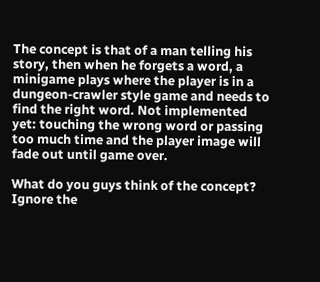The concept is that of a man telling his story, then when he forgets a word, a minigame plays where the player is in a dungeon-crawler style game and needs to find the right word. Not implemented yet: touching the wrong word or passing too much time and the player image will fade out until game over.

What do you guys think of the concept?
Ignore the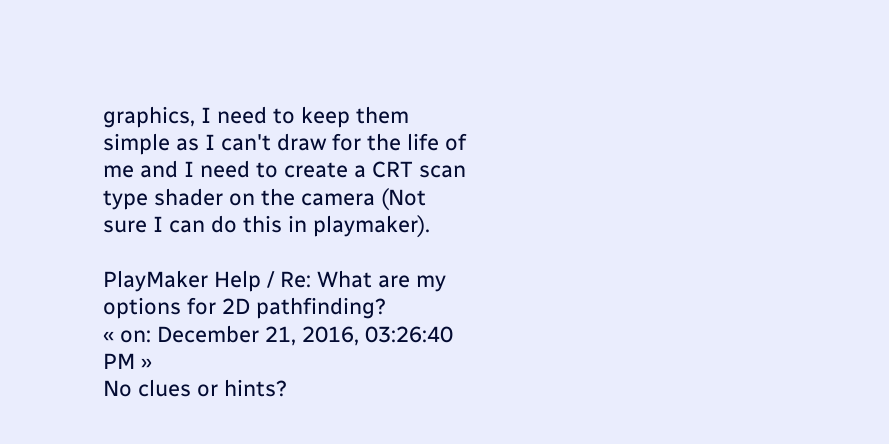graphics, I need to keep them simple as I can't draw for the life of me and I need to create a CRT scan type shader on the camera (Not sure I can do this in playmaker).

PlayMaker Help / Re: What are my options for 2D pathfinding?
« on: December 21, 2016, 03:26:40 PM »
No clues or hints?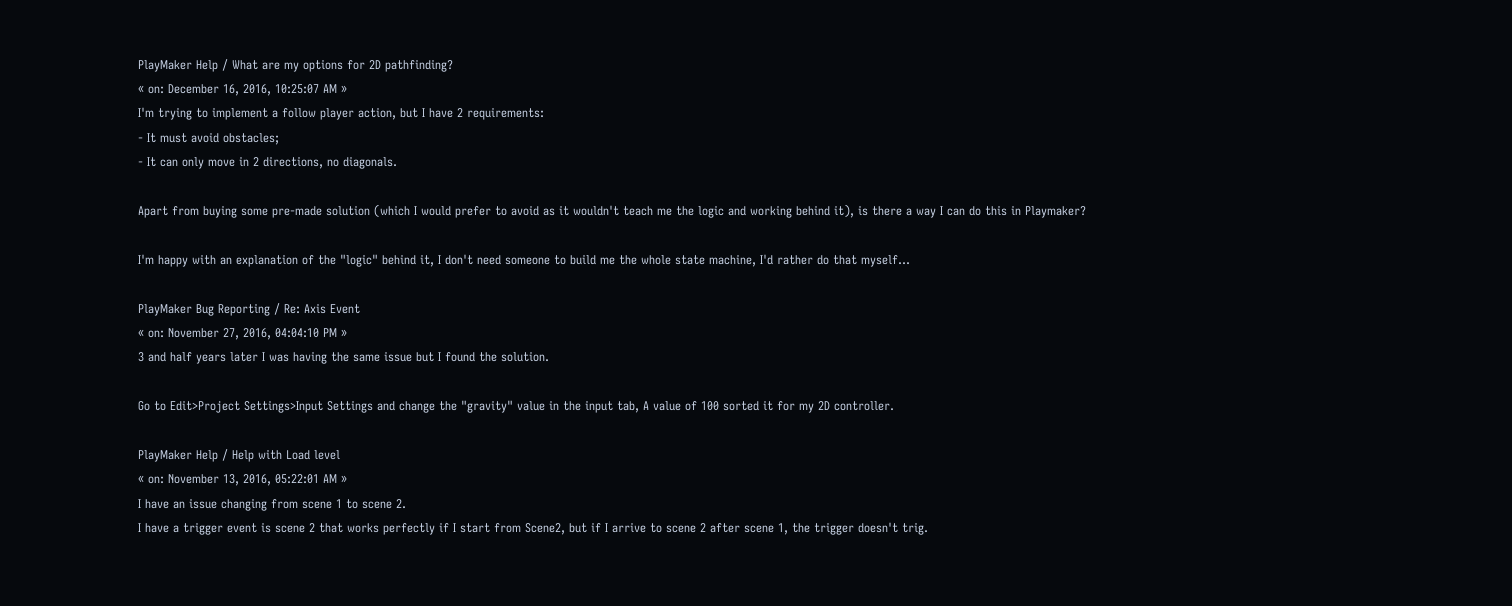PlayMaker Help / What are my options for 2D pathfinding?
« on: December 16, 2016, 10:25:07 AM »
I'm trying to implement a follow player action, but I have 2 requirements:
- It must avoid obstacles;
- It can only move in 2 directions, no diagonals.

Apart from buying some pre-made solution (which I would prefer to avoid as it wouldn't teach me the logic and working behind it), is there a way I can do this in Playmaker?

I'm happy with an explanation of the "logic" behind it, I don't need someone to build me the whole state machine, I'd rather do that myself...

PlayMaker Bug Reporting / Re: Axis Event
« on: November 27, 2016, 04:04:10 PM »
3 and half years later I was having the same issue but I found the solution.

Go to Edit>Project Settings>Input Settings and change the "gravity" value in the input tab, A value of 100 sorted it for my 2D controller.

PlayMaker Help / Help with Load level
« on: November 13, 2016, 05:22:01 AM »
I have an issue changing from scene 1 to scene 2.
I have a trigger event is scene 2 that works perfectly if I start from Scene2, but if I arrive to scene 2 after scene 1, the trigger doesn't trig.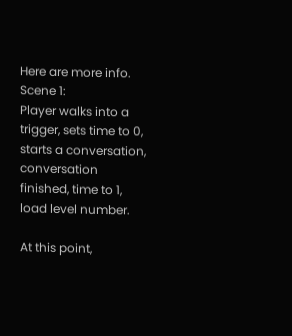Here are more info.
Scene 1:
Player walks into a trigger, sets time to 0, starts a conversation, conversation finished, time to 1, load level number.

At this point,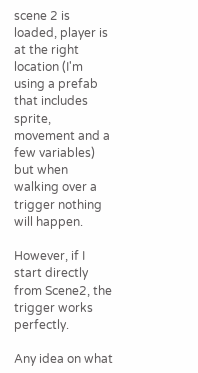scene 2 is loaded, player is at the right location (I'm using a prefab that includes sprite, movement and a few variables) but when walking over a trigger nothing will happen.

However, if I start directly from Scene2, the trigger works perfectly.

Any idea on what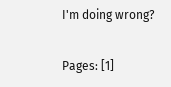I'm doing wrong?

Pages: [1]